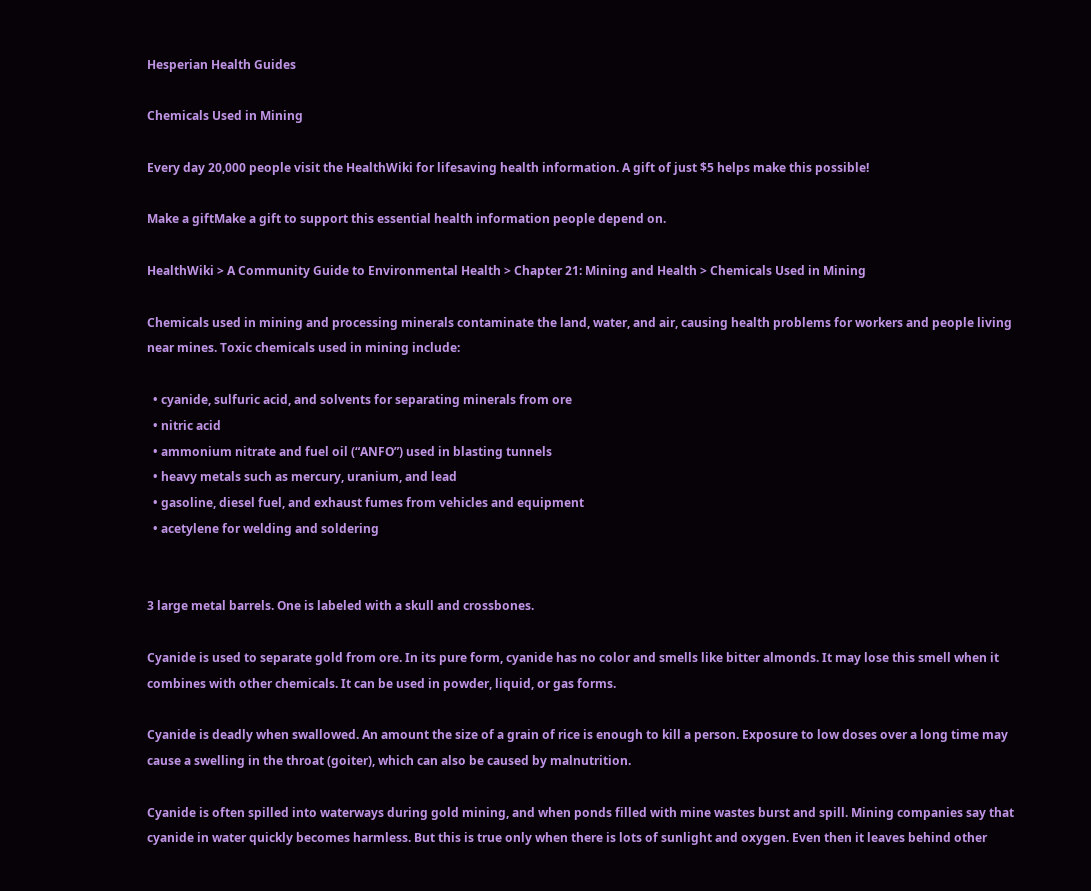Hesperian Health Guides

Chemicals Used in Mining

Every day 20,000 people visit the HealthWiki for lifesaving health information. A gift of just $5 helps make this possible!

Make a giftMake a gift to support this essential health information people depend on.

HealthWiki > A Community Guide to Environmental Health > Chapter 21: Mining and Health > Chemicals Used in Mining

Chemicals used in mining and processing minerals contaminate the land, water, and air, causing health problems for workers and people living near mines. Toxic chemicals used in mining include:

  • cyanide, sulfuric acid, and solvents for separating minerals from ore
  • nitric acid
  • ammonium nitrate and fuel oil (“ANFO”) used in blasting tunnels
  • heavy metals such as mercury, uranium, and lead
  • gasoline, diesel fuel, and exhaust fumes from vehicles and equipment
  • acetylene for welding and soldering


3 large metal barrels. One is labeled with a skull and crossbones.

Cyanide is used to separate gold from ore. In its pure form, cyanide has no color and smells like bitter almonds. It may lose this smell when it combines with other chemicals. It can be used in powder, liquid, or gas forms.

Cyanide is deadly when swallowed. An amount the size of a grain of rice is enough to kill a person. Exposure to low doses over a long time may cause a swelling in the throat (goiter), which can also be caused by malnutrition.

Cyanide is often spilled into waterways during gold mining, and when ponds filled with mine wastes burst and spill. Mining companies say that cyanide in water quickly becomes harmless. But this is true only when there is lots of sunlight and oxygen. Even then it leaves behind other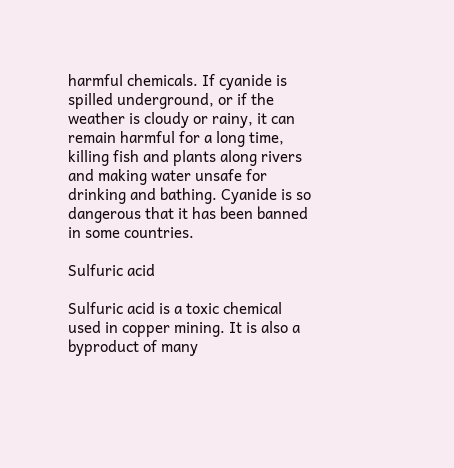harmful chemicals. If cyanide is spilled underground, or if the weather is cloudy or rainy, it can remain harmful for a long time, killing fish and plants along rivers and making water unsafe for drinking and bathing. Cyanide is so dangerous that it has been banned in some countries.

Sulfuric acid

Sulfuric acid is a toxic chemical used in copper mining. It is also a byproduct of many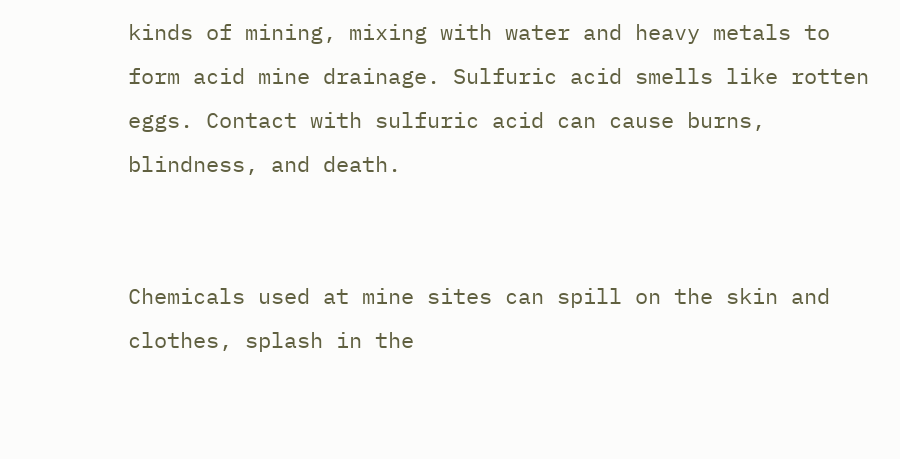kinds of mining, mixing with water and heavy metals to form acid mine drainage. Sulfuric acid smells like rotten eggs. Contact with sulfuric acid can cause burns, blindness, and death.


Chemicals used at mine sites can spill on the skin and clothes, splash in the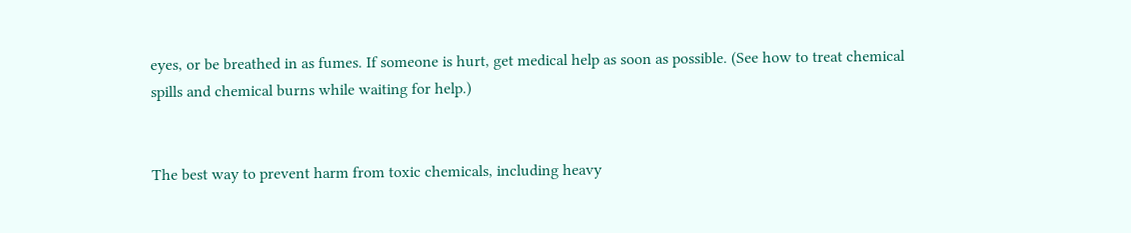eyes, or be breathed in as fumes. If someone is hurt, get medical help as soon as possible. (See how to treat chemical spills and chemical burns while waiting for help.)


The best way to prevent harm from toxic chemicals, including heavy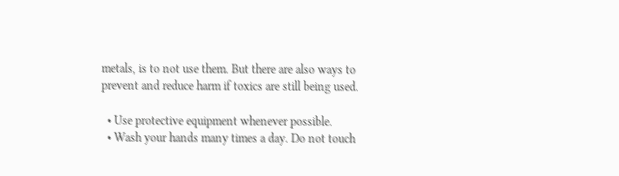metals, is to not use them. But there are also ways to prevent and reduce harm if toxics are still being used.

  • Use protective equipment whenever possible.
  • Wash your hands many times a day. Do not touch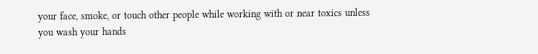your face, smoke, or touch other people while working with or near toxics unless you wash your hands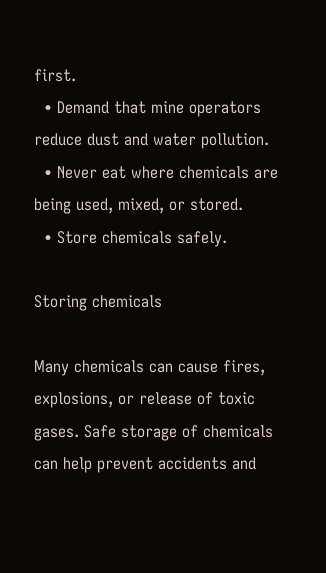first.
  • Demand that mine operators reduce dust and water pollution.
  • Never eat where chemicals are being used, mixed, or stored.
  • Store chemicals safely.

Storing chemicals

Many chemicals can cause fires, explosions, or release of toxic gases. Safe storage of chemicals can help prevent accidents and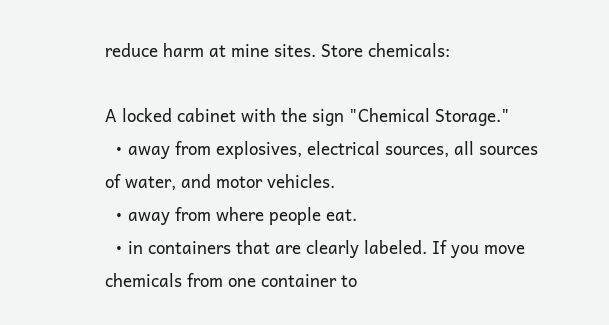reduce harm at mine sites. Store chemicals:

A locked cabinet with the sign "Chemical Storage."
  • away from explosives, electrical sources, all sources of water, and motor vehicles.
  • away from where people eat.
  • in containers that are clearly labeled. If you move chemicals from one container to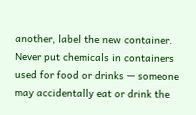another, label the new container. Never put chemicals in containers used for food or drinks — someone may accidentally eat or drink the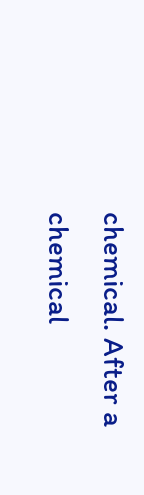chemical. After a chemical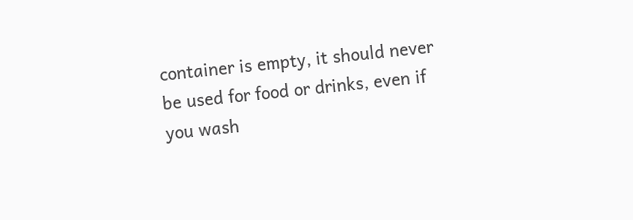container is empty, it should never be used for food or drinks, even if you wash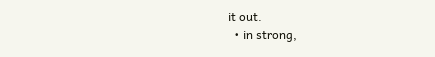it out.
  • in strong,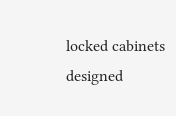locked cabinets designed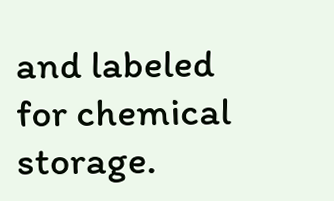and labeled for chemical storage.